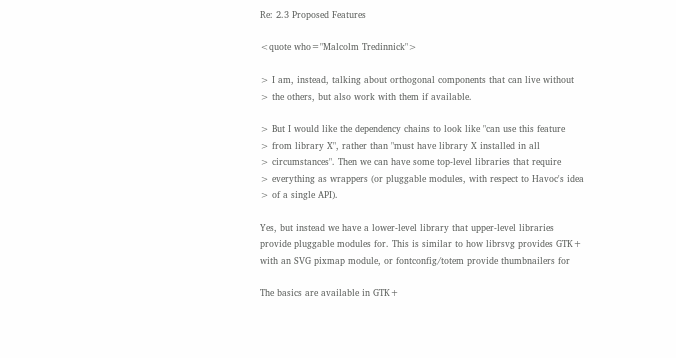Re: 2.3 Proposed Features

<quote who="Malcolm Tredinnick">

> I am, instead, talking about orthogonal components that can live without
> the others, but also work with them if available.

> But I would like the dependency chains to look like "can use this feature
> from library X", rather than "must have library X installed in all
> circumstances". Then we can have some top-level libraries that require
> everything as wrappers (or pluggable modules, with respect to Havoc's idea
> of a single API).

Yes, but instead we have a lower-level library that upper-level libraries
provide pluggable modules for. This is similar to how librsvg provides GTK+
with an SVG pixmap module, or fontconfig/totem provide thumbnailers for

The basics are available in GTK+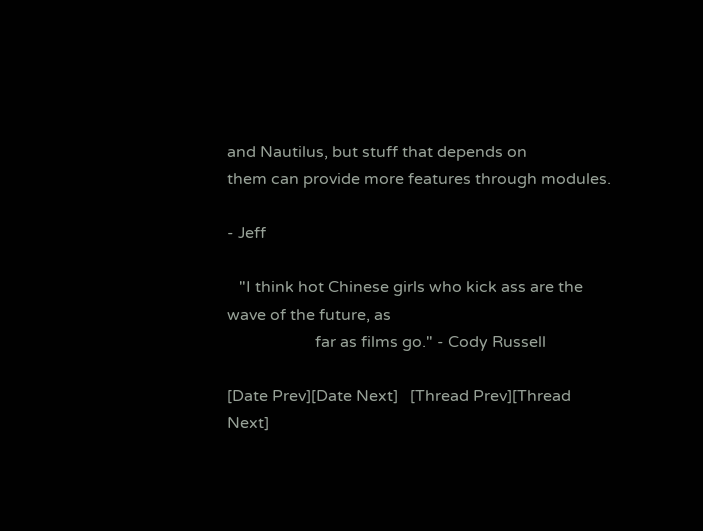and Nautilus, but stuff that depends on
them can provide more features through modules.

- Jeff

   "I think hot Chinese girls who kick ass are the wave of the future, as
                      far as films go." - Cody Russell

[Date Prev][Date Next]   [Thread Prev][Thread Next]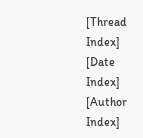[Thread Index] [Date Index] [Author Index]